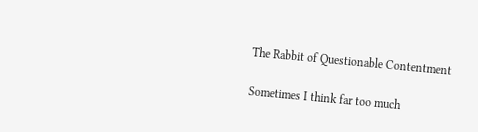The Rabbit of Questionable Contentment

Sometimes I think far too much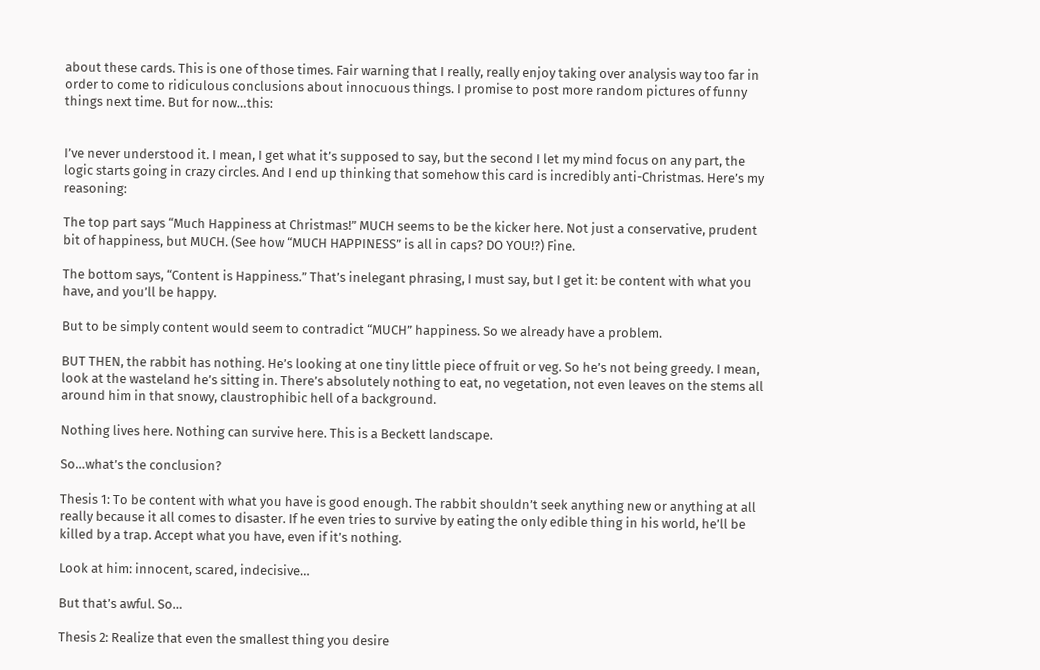about these cards. This is one of those times. Fair warning that I really, really enjoy taking over analysis way too far in order to come to ridiculous conclusions about innocuous things. I promise to post more random pictures of funny things next time. But for now…this:


I’ve never understood it. I mean, I get what it’s supposed to say, but the second I let my mind focus on any part, the logic starts going in crazy circles. And I end up thinking that somehow this card is incredibly anti-Christmas. Here’s my reasoning:

The top part says “Much Happiness at Christmas!” MUCH seems to be the kicker here. Not just a conservative, prudent bit of happiness, but MUCH. (See how “MUCH HAPPINESS” is all in caps? DO YOU!?) Fine.

The bottom says, “Content is Happiness.” That’s inelegant phrasing, I must say, but I get it: be content with what you have, and you’ll be happy.

But to be simply content would seem to contradict “MUCH” happiness. So we already have a problem.

BUT THEN, the rabbit has nothing. He’s looking at one tiny little piece of fruit or veg. So he’s not being greedy. I mean, look at the wasteland he’s sitting in. There’s absolutely nothing to eat, no vegetation, not even leaves on the stems all around him in that snowy, claustrophibic hell of a background.

Nothing lives here. Nothing can survive here. This is a Beckett landscape.

So…what’s the conclusion?

Thesis 1: To be content with what you have is good enough. The rabbit shouldn’t seek anything new or anything at all really because it all comes to disaster. If he even tries to survive by eating the only edible thing in his world, he’ll be killed by a trap. Accept what you have, even if it’s nothing.

Look at him: innocent, scared, indecisive…

But that’s awful. So…

Thesis 2: Realize that even the smallest thing you desire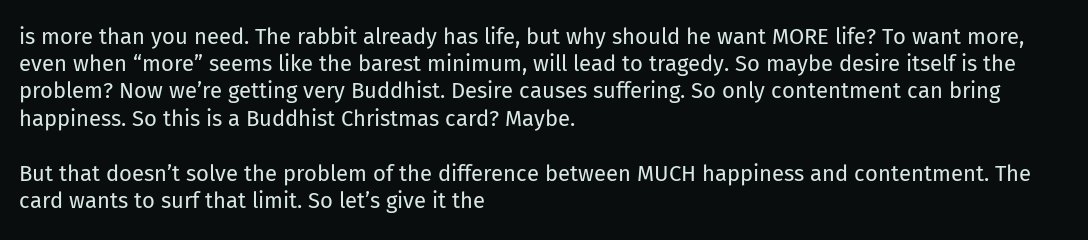is more than you need. The rabbit already has life, but why should he want MORE life? To want more, even when “more” seems like the barest minimum, will lead to tragedy. So maybe desire itself is the problem? Now we’re getting very Buddhist. Desire causes suffering. So only contentment can bring happiness. So this is a Buddhist Christmas card? Maybe.

But that doesn’t solve the problem of the difference between MUCH happiness and contentment. The card wants to surf that limit. So let’s give it the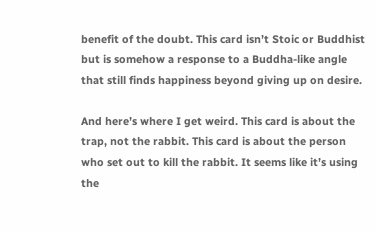benefit of the doubt. This card isn’t Stoic or Buddhist but is somehow a response to a Buddha-like angle that still finds happiness beyond giving up on desire.

And here’s where I get weird. This card is about the trap, not the rabbit. This card is about the person who set out to kill the rabbit. It seems like it’s using the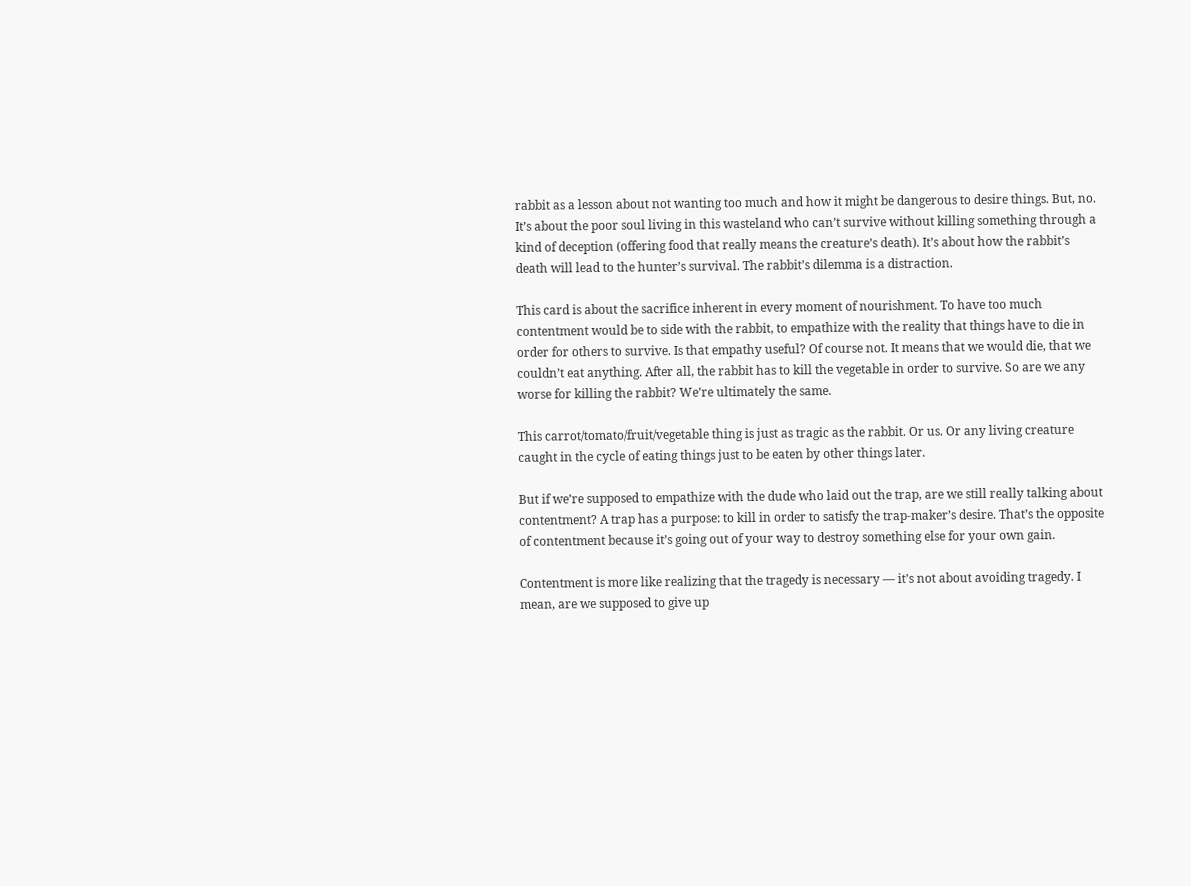rabbit as a lesson about not wanting too much and how it might be dangerous to desire things. But, no. It’s about the poor soul living in this wasteland who can’t survive without killing something through a kind of deception (offering food that really means the creature’s death). It’s about how the rabbit’s death will lead to the hunter’s survival. The rabbit’s dilemma is a distraction.

This card is about the sacrifice inherent in every moment of nourishment. To have too much contentment would be to side with the rabbit, to empathize with the reality that things have to die in order for others to survive. Is that empathy useful? Of course not. It means that we would die, that we couldn’t eat anything. After all, the rabbit has to kill the vegetable in order to survive. So are we any worse for killing the rabbit? We’re ultimately the same.

This carrot/tomato/fruit/vegetable thing is just as tragic as the rabbit. Or us. Or any living creature caught in the cycle of eating things just to be eaten by other things later.

But if we’re supposed to empathize with the dude who laid out the trap, are we still really talking about contentment? A trap has a purpose: to kill in order to satisfy the trap-maker’s desire. That’s the opposite of contentment because it’s going out of your way to destroy something else for your own gain.

Contentment is more like realizing that the tragedy is necessary — it’s not about avoiding tragedy. I mean, are we supposed to give up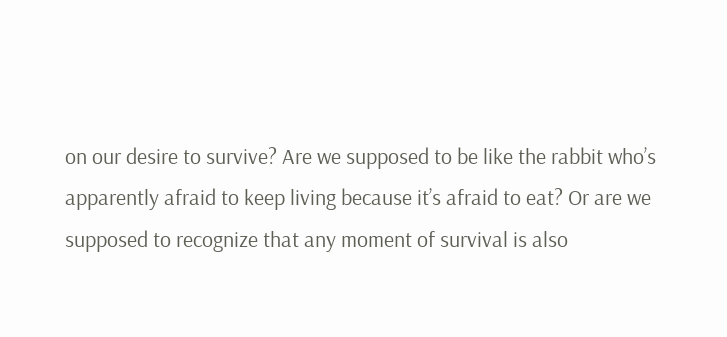on our desire to survive? Are we supposed to be like the rabbit who’s apparently afraid to keep living because it’s afraid to eat? Or are we supposed to recognize that any moment of survival is also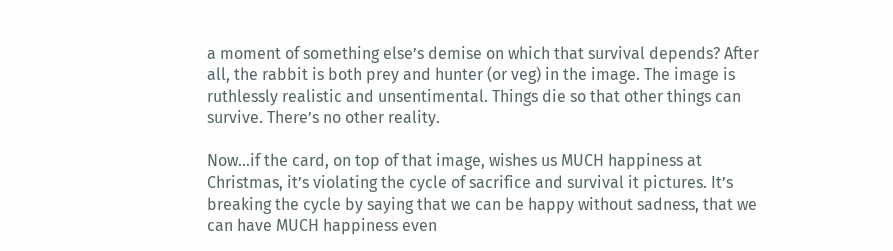a moment of something else’s demise on which that survival depends? After all, the rabbit is both prey and hunter (or veg) in the image. The image is ruthlessly realistic and unsentimental. Things die so that other things can survive. There’s no other reality.

Now…if the card, on top of that image, wishes us MUCH happiness at Christmas, it’s violating the cycle of sacrifice and survival it pictures. It’s breaking the cycle by saying that we can be happy without sadness, that we can have MUCH happiness even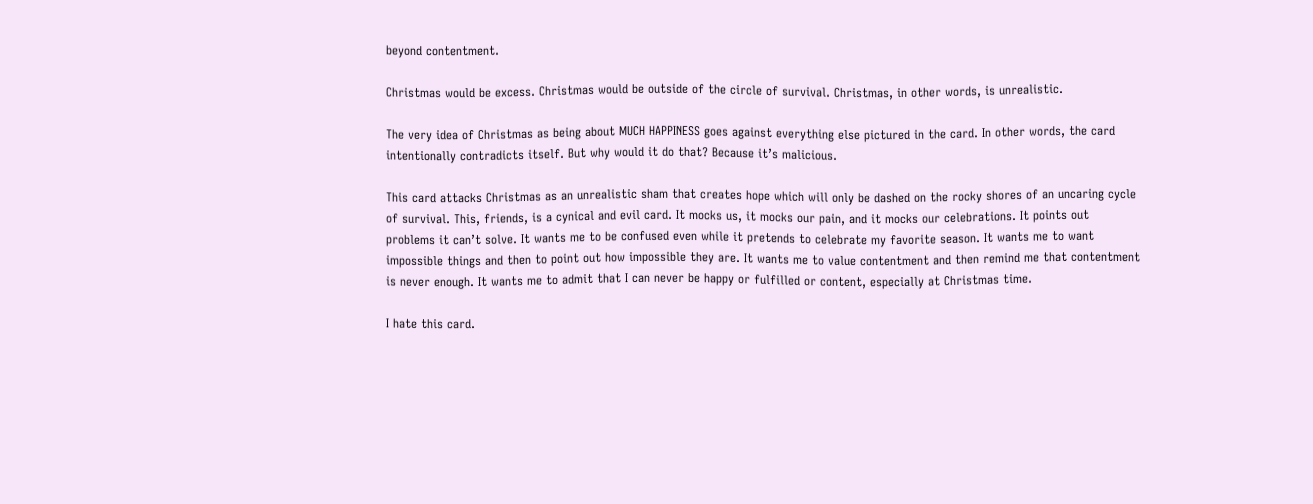beyond contentment.

Christmas would be excess. Christmas would be outside of the circle of survival. Christmas, in other words, is unrealistic.

The very idea of Christmas as being about MUCH HAPPINESS goes against everything else pictured in the card. In other words, the card intentionally contradicts itself. But why would it do that? Because it’s malicious.

This card attacks Christmas as an unrealistic sham that creates hope which will only be dashed on the rocky shores of an uncaring cycle of survival. This, friends, is a cynical and evil card. It mocks us, it mocks our pain, and it mocks our celebrations. It points out problems it can’t solve. It wants me to be confused even while it pretends to celebrate my favorite season. It wants me to want impossible things and then to point out how impossible they are. It wants me to value contentment and then remind me that contentment is never enough. It wants me to admit that I can never be happy or fulfilled or content, especially at Christmas time.

I hate this card.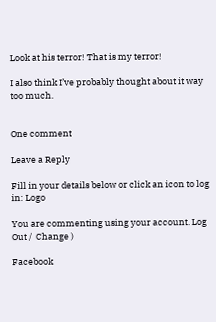Look at his terror! That is my terror!

I also think I’ve probably thought about it way too much.


One comment

Leave a Reply

Fill in your details below or click an icon to log in: Logo

You are commenting using your account. Log Out /  Change )

Facebook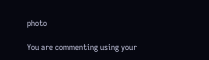photo

You are commenting using your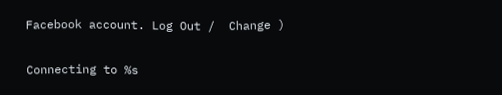Facebook account. Log Out /  Change )

Connecting to %s